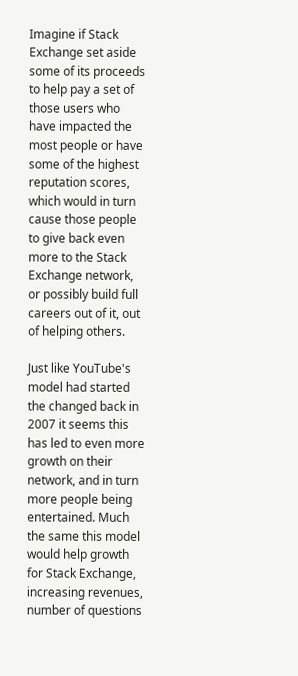Imagine if Stack Exchange set aside some of its proceeds to help pay a set of those users who have impacted the most people or have some of the highest reputation scores, which would in turn cause those people to give back even more to the Stack Exchange network, or possibly build full careers out of it, out of helping others.

Just like YouTube's model had started the changed back in 2007 it seems this has led to even more growth on their network, and in turn more people being entertained. Much the same this model would help growth for Stack Exchange, increasing revenues, number of questions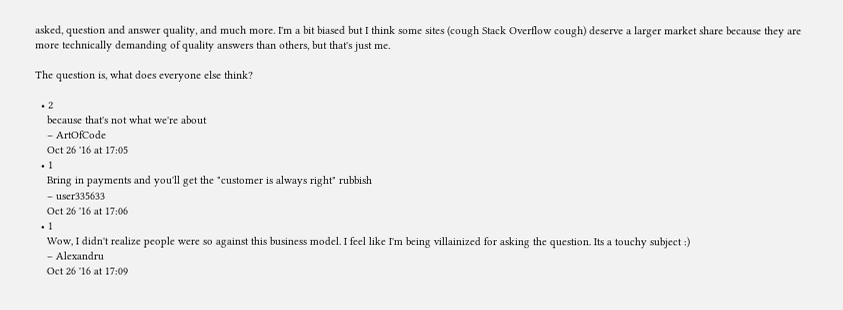asked, question and answer quality, and much more. I'm a bit biased but I think some sites (cough Stack Overflow cough) deserve a larger market share because they are more technically demanding of quality answers than others, but that's just me.

The question is, what does everyone else think?

  • 2
    because that's not what we're about
    – ArtOfCode
    Oct 26 '16 at 17:05
  • 1
    Bring in payments and you'll get the "customer is always right" rubbish
    – user335633
    Oct 26 '16 at 17:06
  • 1
    Wow, I didn't realize people were so against this business model. I feel like I'm being villainized for asking the question. Its a touchy subject :)
    – Alexandru
    Oct 26 '16 at 17:09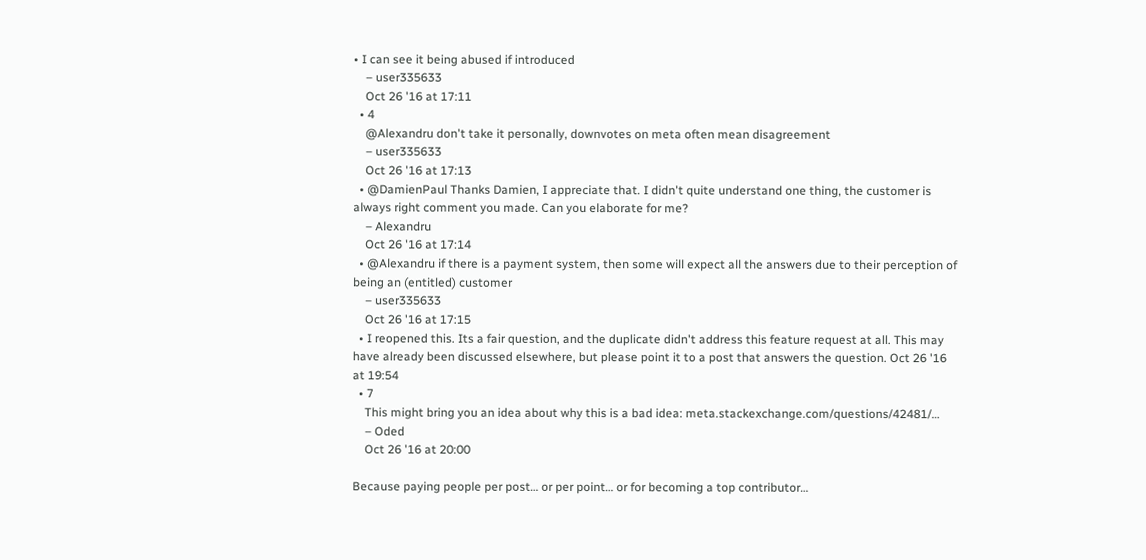• I can see it being abused if introduced
    – user335633
    Oct 26 '16 at 17:11
  • 4
    @Alexandru don't take it personally, downvotes on meta often mean disagreement
    – user335633
    Oct 26 '16 at 17:13
  • @DamienPaul Thanks Damien, I appreciate that. I didn't quite understand one thing, the customer is always right comment you made. Can you elaborate for me?
    – Alexandru
    Oct 26 '16 at 17:14
  • @Alexandru if there is a payment system, then some will expect all the answers due to their perception of being an (entitled) customer
    – user335633
    Oct 26 '16 at 17:15
  • I reopened this. Its a fair question, and the duplicate didn't address this feature request at all. This may have already been discussed elsewhere, but please point it to a post that answers the question. Oct 26 '16 at 19:54
  • 7
    This might bring you an idea about why this is a bad idea: meta.stackexchange.com/questions/42481/…
    – Oded
    Oct 26 '16 at 20:00

Because paying people per post… or per point… or for becoming a top contributor…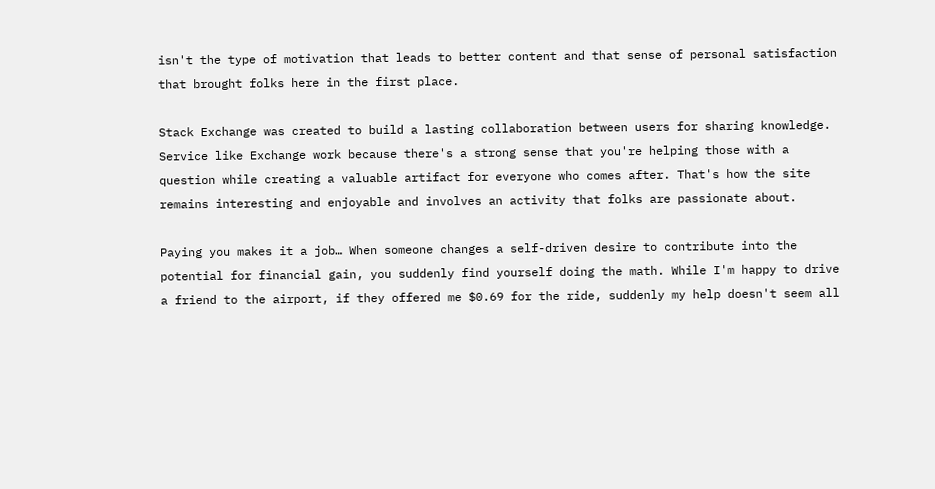isn't the type of motivation that leads to better content and that sense of personal satisfaction that brought folks here in the first place.

Stack Exchange was created to build a lasting collaboration between users for sharing knowledge. Service like Exchange work because there's a strong sense that you're helping those with a question while creating a valuable artifact for everyone who comes after. That's how the site remains interesting and enjoyable and involves an activity that folks are passionate about.

Paying you makes it a job… When someone changes a self-driven desire to contribute into the potential for financial gain, you suddenly find yourself doing the math. While I'm happy to drive a friend to the airport, if they offered me $0.69 for the ride, suddenly my help doesn't seem all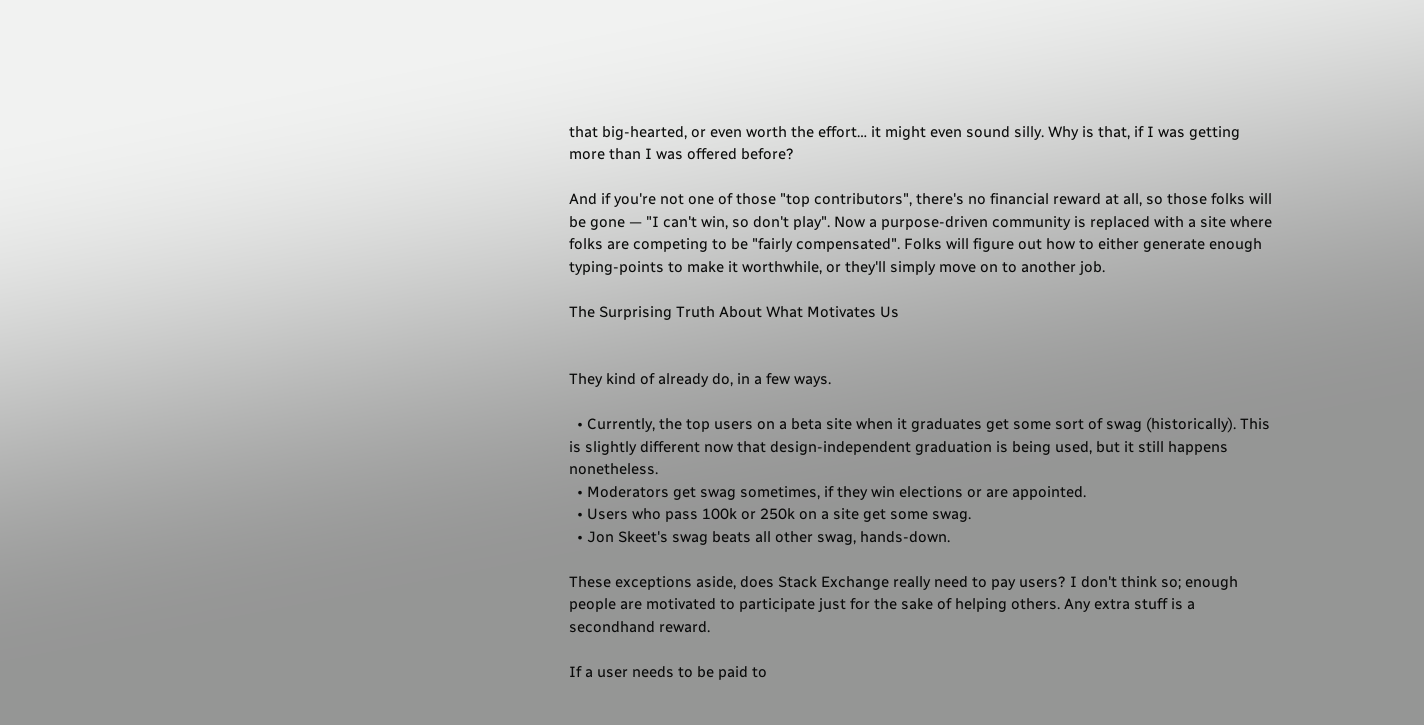that big-hearted, or even worth the effort… it might even sound silly. Why is that, if I was getting more than I was offered before?

And if you're not one of those "top contributors", there's no financial reward at all, so those folks will be gone — "I can't win, so don't play". Now a purpose-driven community is replaced with a site where folks are competing to be "fairly compensated". Folks will figure out how to either generate enough typing-points to make it worthwhile, or they'll simply move on to another job.

The Surprising Truth About What Motivates Us


They kind of already do, in a few ways.

  • Currently, the top users on a beta site when it graduates get some sort of swag (historically). This is slightly different now that design-independent graduation is being used, but it still happens nonetheless.
  • Moderators get swag sometimes, if they win elections or are appointed.
  • Users who pass 100k or 250k on a site get some swag.
  • Jon Skeet's swag beats all other swag, hands-down.

These exceptions aside, does Stack Exchange really need to pay users? I don't think so; enough people are motivated to participate just for the sake of helping others. Any extra stuff is a secondhand reward.

If a user needs to be paid to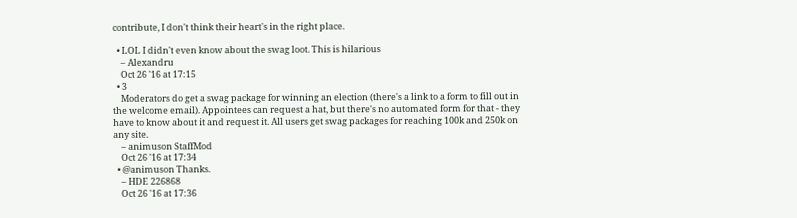contribute, I don't think their heart's in the right place.

  • LOL I didn't even know about the swag loot. This is hilarious
    – Alexandru
    Oct 26 '16 at 17:15
  • 3
    Moderators do get a swag package for winning an election (there's a link to a form to fill out in the welcome email). Appointees can request a hat, but there's no automated form for that - they have to know about it and request it. All users get swag packages for reaching 100k and 250k on any site.
    – animuson StaffMod
    Oct 26 '16 at 17:34
  • @animuson Thanks.
    – HDE 226868
    Oct 26 '16 at 17:36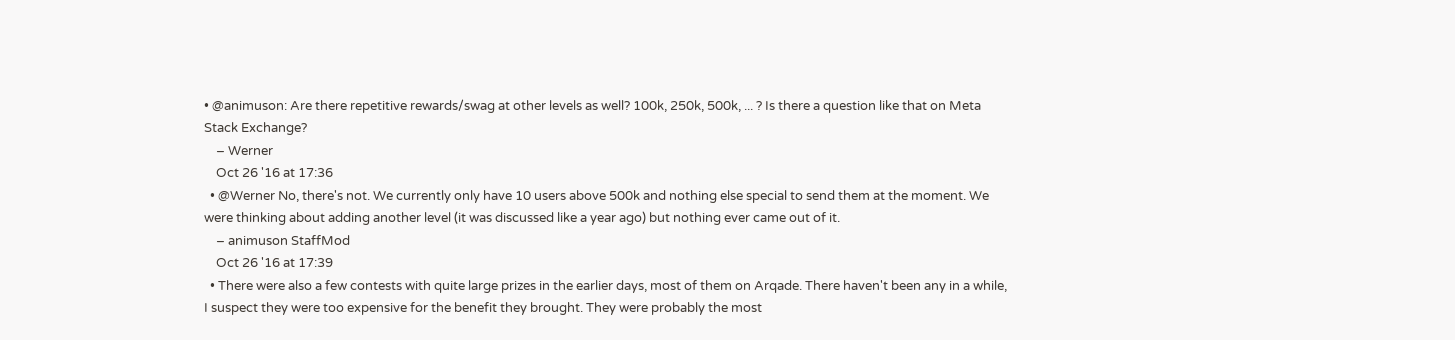• @animuson: Are there repetitive rewards/swag at other levels as well? 100k, 250k, 500k, ... ? Is there a question like that on Meta Stack Exchange?
    – Werner
    Oct 26 '16 at 17:36
  • @Werner No, there's not. We currently only have 10 users above 500k and nothing else special to send them at the moment. We were thinking about adding another level (it was discussed like a year ago) but nothing ever came out of it.
    – animuson StaffMod
    Oct 26 '16 at 17:39
  • There were also a few contests with quite large prizes in the earlier days, most of them on Arqade. There haven't been any in a while, I suspect they were too expensive for the benefit they brought. They were probably the most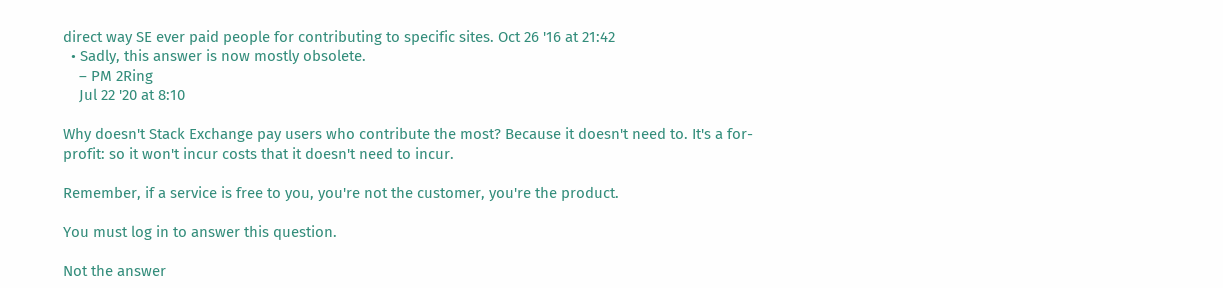direct way SE ever paid people for contributing to specific sites. Oct 26 '16 at 21:42
  • Sadly, this answer is now mostly obsolete.
    – PM 2Ring
    Jul 22 '20 at 8:10

Why doesn't Stack Exchange pay users who contribute the most? Because it doesn't need to. It's a for-profit: so it won't incur costs that it doesn't need to incur.

Remember, if a service is free to you, you're not the customer, you're the product.

You must log in to answer this question.

Not the answer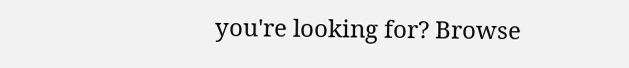you're looking for? Browse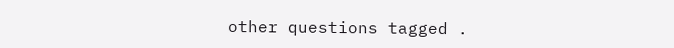other questions tagged .